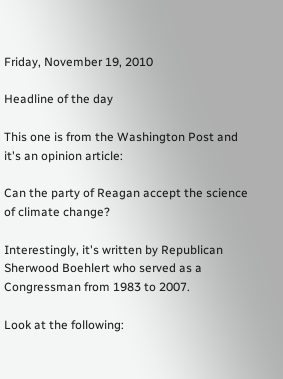Friday, November 19, 2010

Headline of the day

This one is from the Washington Post and it's an opinion article:

Can the party of Reagan accept the science of climate change?

Interestingly, it's written by Republican Sherwood Boehlert who served as a Congressman from 1983 to 2007.

Look at the following: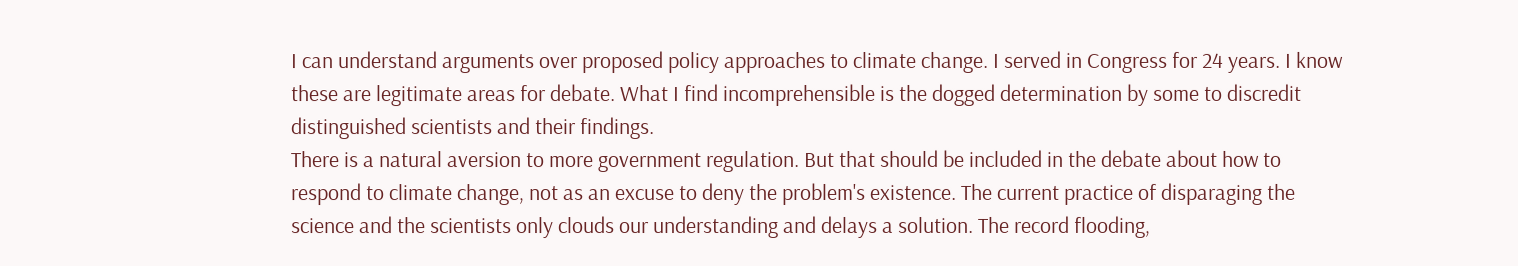I can understand arguments over proposed policy approaches to climate change. I served in Congress for 24 years. I know these are legitimate areas for debate. What I find incomprehensible is the dogged determination by some to discredit distinguished scientists and their findings.
There is a natural aversion to more government regulation. But that should be included in the debate about how to respond to climate change, not as an excuse to deny the problem's existence. The current practice of disparaging the science and the scientists only clouds our understanding and delays a solution. The record flooding,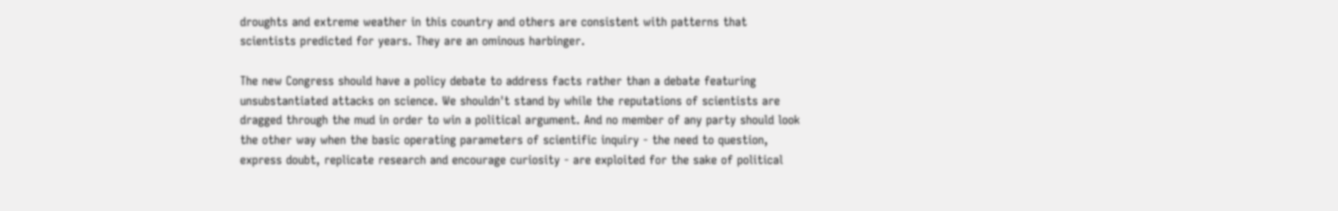droughts and extreme weather in this country and others are consistent with patterns that scientists predicted for years. They are an ominous harbinger.

The new Congress should have a policy debate to address facts rather than a debate featuring unsubstantiated attacks on science. We shouldn't stand by while the reputations of scientists are dragged through the mud in order to win a political argument. And no member of any party should look the other way when the basic operating parameters of scientific inquiry - the need to question, express doubt, replicate research and encourage curiosity - are exploited for the sake of political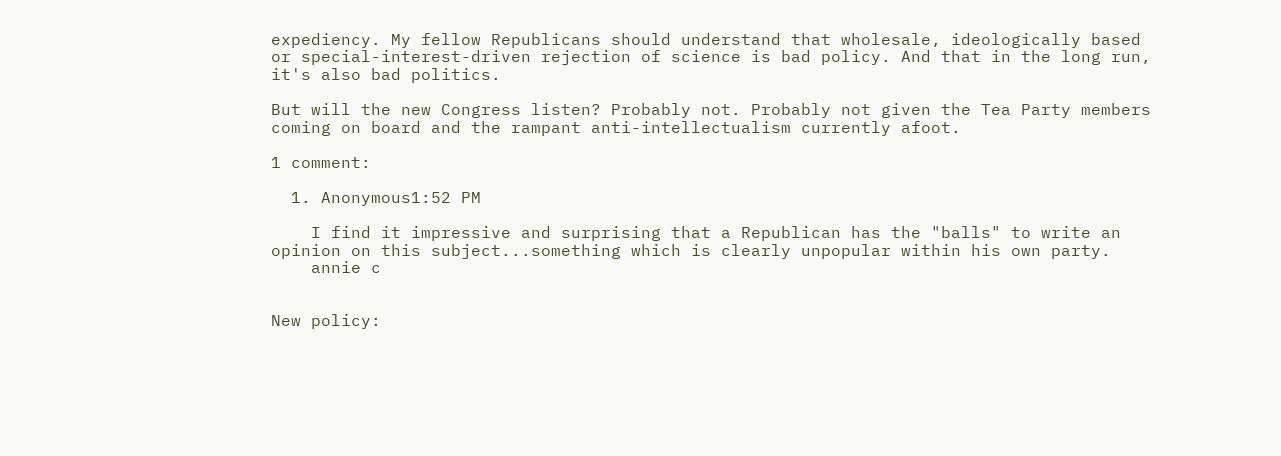expediency. My fellow Republicans should understand that wholesale, ideologically based or special-interest-driven rejection of science is bad policy. And that in the long run, it's also bad politics.

But will the new Congress listen? Probably not. Probably not given the Tea Party members coming on board and the rampant anti-intellectualism currently afoot.

1 comment:

  1. Anonymous1:52 PM

    I find it impressive and surprising that a Republican has the "balls" to write an opinion on this subject...something which is clearly unpopular within his own party.
    annie c


New policy: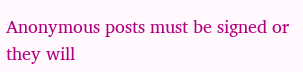Anonymous posts must be signed or they will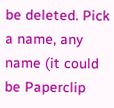be deleted. Pick a name, any name (it could be Paperclip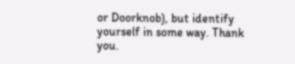or Doorknob), but identify yourself in some way. Thank you.